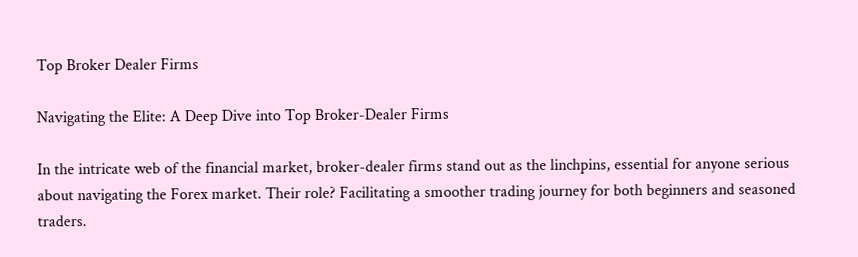Top Broker Dealer Firms

Navigating the Elite: A Deep Dive into Top Broker-Dealer Firms

In the intricate web of the financial market, broker-dealer firms stand out as the linchpins, essential for anyone serious about navigating the Forex market. Their role? Facilitating a smoother trading journey for both beginners and seasoned traders.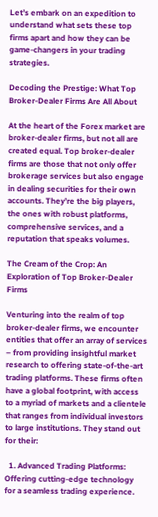Let’s embark on an expedition to understand what sets these top firms apart and how they can be game-changers in your trading strategies.

Decoding the Prestige: What Top Broker-Dealer Firms Are All About

At the heart of the Forex market are broker-dealer firms, but not all are created equal. Top broker-dealer firms are those that not only offer brokerage services but also engage in dealing securities for their own accounts. They’re the big players, the ones with robust platforms, comprehensive services, and a reputation that speaks volumes.

The Cream of the Crop: An Exploration of Top Broker-Dealer Firms

Venturing into the realm of top broker-dealer firms, we encounter entities that offer an array of services – from providing insightful market research to offering state-of-the-art trading platforms. These firms often have a global footprint, with access to a myriad of markets and a clientele that ranges from individual investors to large institutions. They stand out for their:

  1. Advanced Trading Platforms: Offering cutting-edge technology for a seamless trading experience.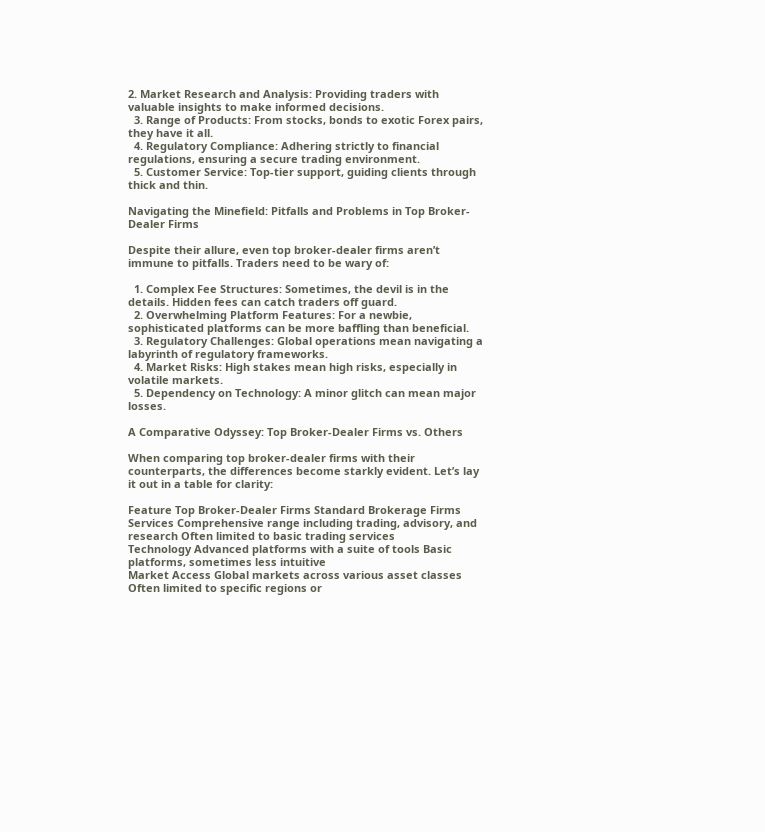2. Market Research and Analysis: Providing traders with valuable insights to make informed decisions.
  3. Range of Products: From stocks, bonds to exotic Forex pairs, they have it all.
  4. Regulatory Compliance: Adhering strictly to financial regulations, ensuring a secure trading environment.
  5. Customer Service: Top-tier support, guiding clients through thick and thin.

Navigating the Minefield: Pitfalls and Problems in Top Broker-Dealer Firms

Despite their allure, even top broker-dealer firms aren’t immune to pitfalls. Traders need to be wary of:

  1. Complex Fee Structures: Sometimes, the devil is in the details. Hidden fees can catch traders off guard.
  2. Overwhelming Platform Features: For a newbie, sophisticated platforms can be more baffling than beneficial.
  3. Regulatory Challenges: Global operations mean navigating a labyrinth of regulatory frameworks.
  4. Market Risks: High stakes mean high risks, especially in volatile markets.
  5. Dependency on Technology: A minor glitch can mean major losses.

A Comparative Odyssey: Top Broker-Dealer Firms vs. Others

When comparing top broker-dealer firms with their counterparts, the differences become starkly evident. Let’s lay it out in a table for clarity:

Feature Top Broker-Dealer Firms Standard Brokerage Firms
Services Comprehensive range including trading, advisory, and research Often limited to basic trading services
Technology Advanced platforms with a suite of tools Basic platforms, sometimes less intuitive
Market Access Global markets across various asset classes Often limited to specific regions or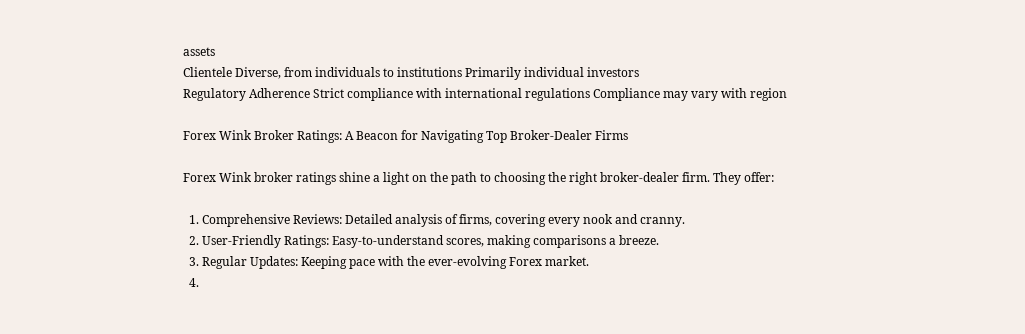assets
Clientele Diverse, from individuals to institutions Primarily individual investors
Regulatory Adherence Strict compliance with international regulations Compliance may vary with region

Forex Wink Broker Ratings: A Beacon for Navigating Top Broker-Dealer Firms

Forex Wink broker ratings shine a light on the path to choosing the right broker-dealer firm. They offer:

  1. Comprehensive Reviews: Detailed analysis of firms, covering every nook and cranny.
  2. User-Friendly Ratings: Easy-to-understand scores, making comparisons a breeze.
  3. Regular Updates: Keeping pace with the ever-evolving Forex market.
  4.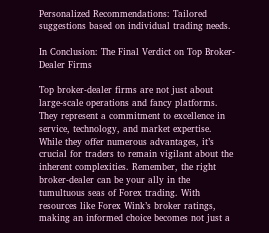Personalized Recommendations: Tailored suggestions based on individual trading needs.

In Conclusion: The Final Verdict on Top Broker-Dealer Firms

Top broker-dealer firms are not just about large-scale operations and fancy platforms. They represent a commitment to excellence in service, technology, and market expertise. While they offer numerous advantages, it’s crucial for traders to remain vigilant about the inherent complexities. Remember, the right broker-dealer can be your ally in the tumultuous seas of Forex trading. With resources like Forex Wink’s broker ratings, making an informed choice becomes not just a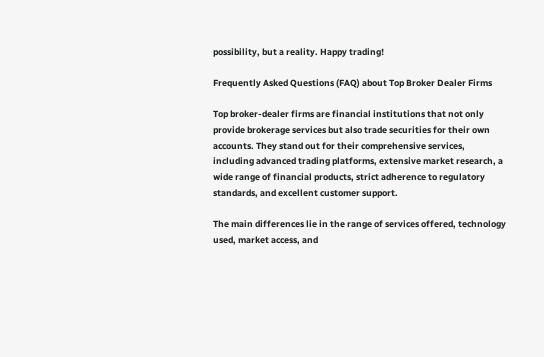possibility, but a reality. Happy trading!

Frequently Asked Questions (FAQ) about Top Broker Dealer Firms

Top broker-dealer firms are financial institutions that not only provide brokerage services but also trade securities for their own accounts. They stand out for their comprehensive services, including advanced trading platforms, extensive market research, a wide range of financial products, strict adherence to regulatory standards, and excellent customer support.

The main differences lie in the range of services offered, technology used, market access, and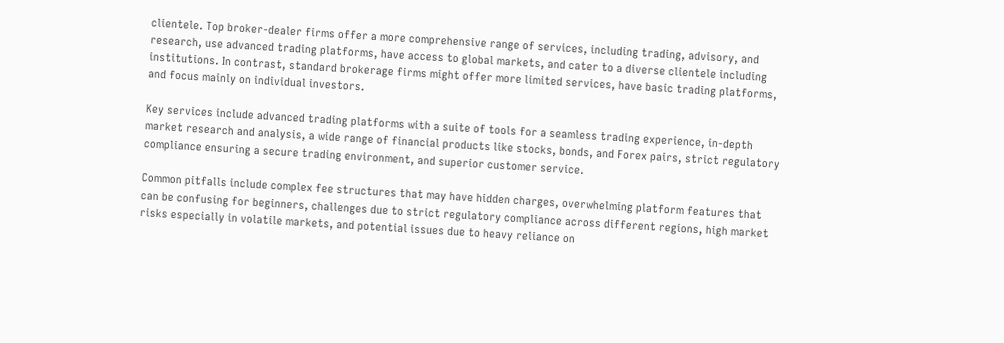clientele. Top broker-dealer firms offer a more comprehensive range of services, including trading, advisory, and research, use advanced trading platforms, have access to global markets, and cater to a diverse clientele including institutions. In contrast, standard brokerage firms might offer more limited services, have basic trading platforms, and focus mainly on individual investors.

Key services include advanced trading platforms with a suite of tools for a seamless trading experience, in-depth market research and analysis, a wide range of financial products like stocks, bonds, and Forex pairs, strict regulatory compliance ensuring a secure trading environment, and superior customer service.

Common pitfalls include complex fee structures that may have hidden charges, overwhelming platform features that can be confusing for beginners, challenges due to strict regulatory compliance across different regions, high market risks especially in volatile markets, and potential issues due to heavy reliance on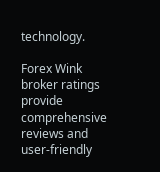technology.

Forex Wink broker ratings provide comprehensive reviews and user-friendly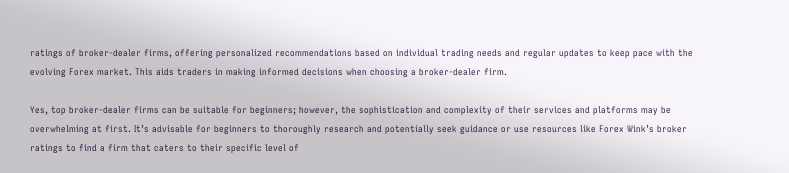ratings of broker-dealer firms, offering personalized recommendations based on individual trading needs and regular updates to keep pace with the evolving Forex market. This aids traders in making informed decisions when choosing a broker-dealer firm.

Yes, top broker-dealer firms can be suitable for beginners; however, the sophistication and complexity of their services and platforms may be overwhelming at first. It’s advisable for beginners to thoroughly research and potentially seek guidance or use resources like Forex Wink’s broker ratings to find a firm that caters to their specific level of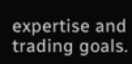expertise and trading goals.